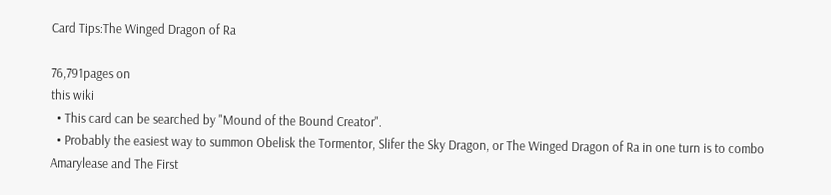Card Tips:The Winged Dragon of Ra

76,791pages on
this wiki
  • This card can be searched by "Mound of the Bound Creator".
  • Probably the easiest way to summon Obelisk the Tormentor, Slifer the Sky Dragon, or The Winged Dragon of Ra in one turn is to combo Amarylease and The First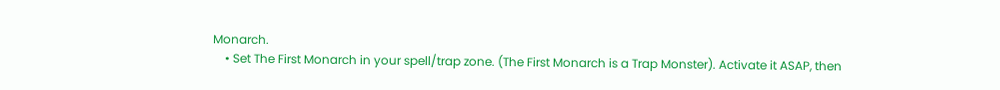Monarch.
    • Set The First Monarch in your spell/trap zone. (The First Monarch is a Trap Monster). Activate it ASAP, then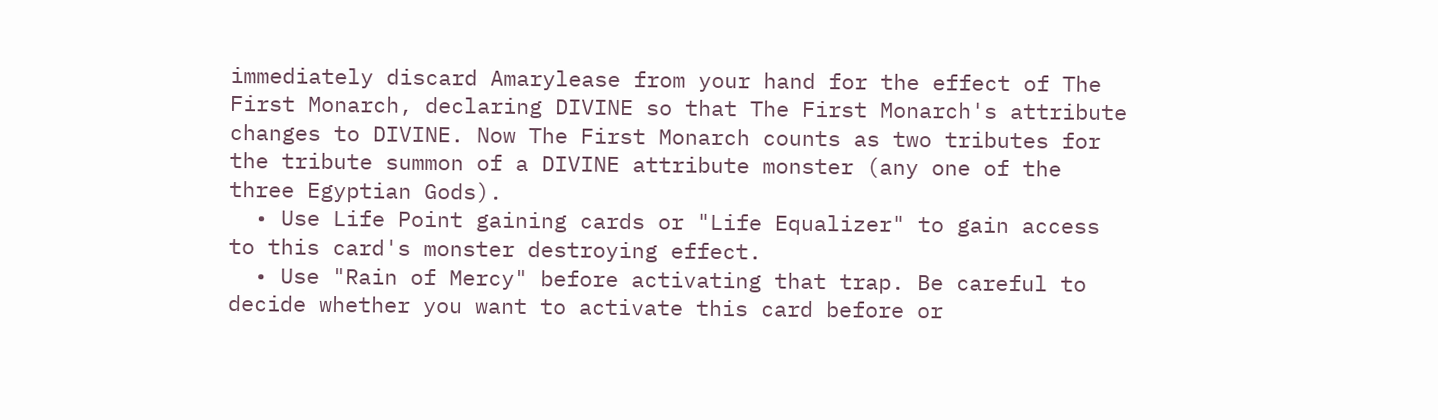immediately discard Amarylease from your hand for the effect of The First Monarch, declaring DIVINE so that The First Monarch's attribute changes to DIVINE. Now The First Monarch counts as two tributes for the tribute summon of a DIVINE attribute monster (any one of the three Egyptian Gods).
  • Use Life Point gaining cards or "Life Equalizer" to gain access to this card's monster destroying effect.
  • Use "Rain of Mercy" before activating that trap. Be careful to decide whether you want to activate this card before or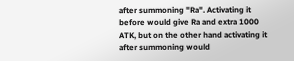after summoning "Ra". Activating it before would give Ra and extra 1000 ATK, but on the other hand activating it after summoning would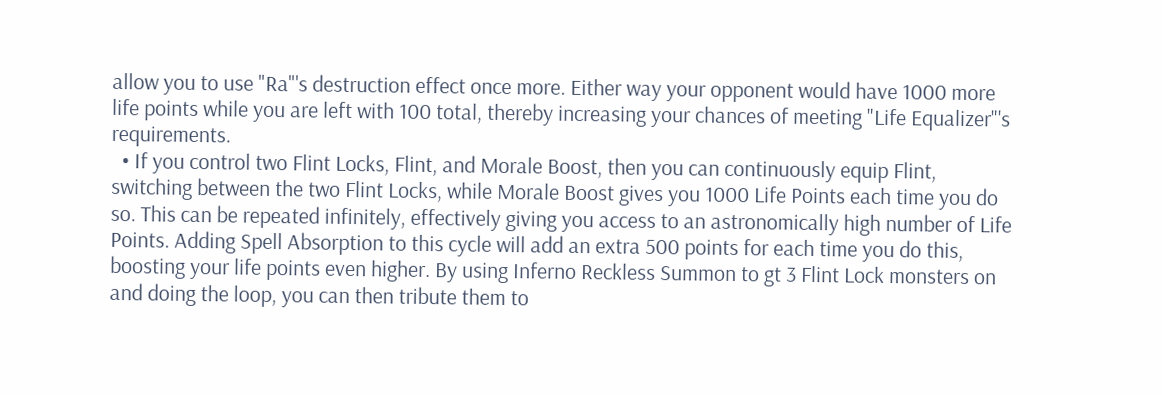allow you to use "Ra"'s destruction effect once more. Either way your opponent would have 1000 more life points while you are left with 100 total, thereby increasing your chances of meeting "Life Equalizer"'s requirements.
  • If you control two Flint Locks, Flint, and Morale Boost, then you can continuously equip Flint, switching between the two Flint Locks, while Morale Boost gives you 1000 Life Points each time you do so. This can be repeated infinitely, effectively giving you access to an astronomically high number of Life Points. Adding Spell Absorption to this cycle will add an extra 500 points for each time you do this, boosting your life points even higher. By using Inferno Reckless Summon to gt 3 Flint Lock monsters on and doing the loop, you can then tribute them to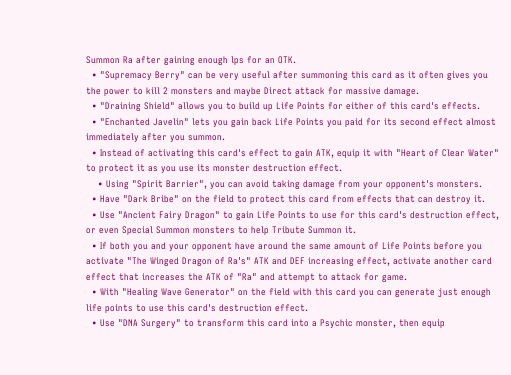Summon Ra after gaining enough lps for an OTK.
  • "Supremacy Berry" can be very useful after summoning this card as it often gives you the power to kill 2 monsters and maybe Direct attack for massive damage.
  • "Draining Shield" allows you to build up Life Points for either of this card's effects.
  • "Enchanted Javelin" lets you gain back Life Points you paid for its second effect almost immediately after you summon.
  • Instead of activating this card's effect to gain ATK, equip it with "Heart of Clear Water" to protect it as you use its monster destruction effect.
    • Using "Spirit Barrier", you can avoid taking damage from your opponent's monsters.
  • Have "Dark Bribe" on the field to protect this card from effects that can destroy it.
  • Use "Ancient Fairy Dragon" to gain Life Points to use for this card's destruction effect, or even Special Summon monsters to help Tribute Summon it.
  • If both you and your opponent have around the same amount of Life Points before you activate "The Winged Dragon of Ra's" ATK and DEF increasing effect, activate another card effect that increases the ATK of "Ra" and attempt to attack for game.
  • With "Healing Wave Generator" on the field with this card you can generate just enough life points to use this card's destruction effect.
  • Use "DNA Surgery" to transform this card into a Psychic monster, then equip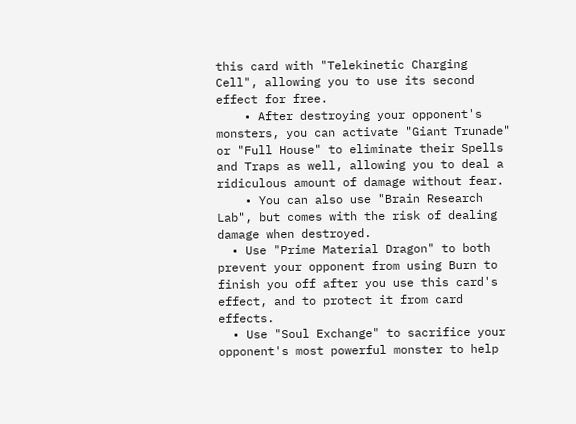this card with "Telekinetic Charging Cell", allowing you to use its second effect for free.
    • After destroying your opponent's monsters, you can activate "Giant Trunade" or "Full House" to eliminate their Spells and Traps as well, allowing you to deal a ridiculous amount of damage without fear.
    • You can also use "Brain Research Lab", but comes with the risk of dealing damage when destroyed.
  • Use "Prime Material Dragon" to both prevent your opponent from using Burn to finish you off after you use this card's effect, and to protect it from card effects.
  • Use "Soul Exchange" to sacrifice your opponent's most powerful monster to help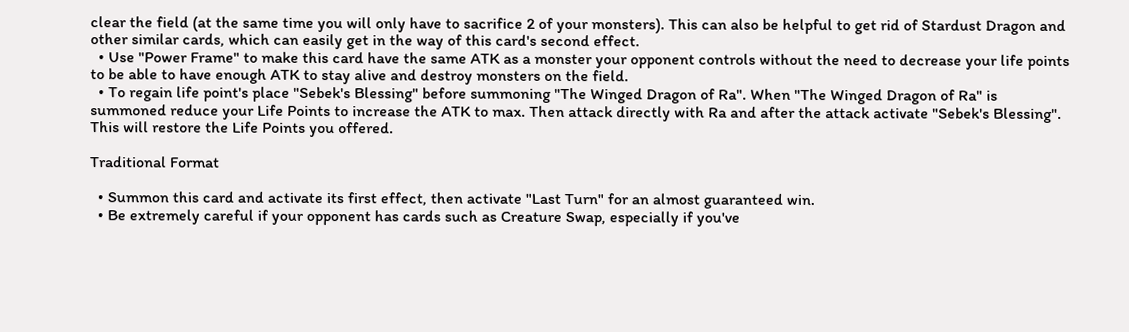clear the field (at the same time you will only have to sacrifice 2 of your monsters). This can also be helpful to get rid of Stardust Dragon and other similar cards, which can easily get in the way of this card's second effect.
  • Use "Power Frame" to make this card have the same ATK as a monster your opponent controls without the need to decrease your life points to be able to have enough ATK to stay alive and destroy monsters on the field.
  • To regain life point's place "Sebek's Blessing" before summoning "The Winged Dragon of Ra". When "The Winged Dragon of Ra" is summoned reduce your Life Points to increase the ATK to max. Then attack directly with Ra and after the attack activate "Sebek's Blessing". This will restore the Life Points you offered.

Traditional Format

  • Summon this card and activate its first effect, then activate "Last Turn" for an almost guaranteed win.
  • Be extremely careful if your opponent has cards such as Creature Swap, especially if you've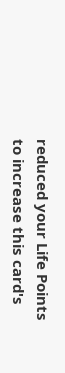reduced your Life Points to increase this card's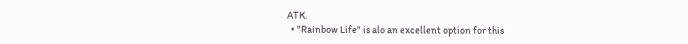ATK.
  • "Rainbow Life" is alo an excellent option for this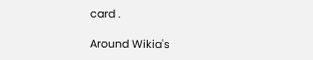card .

Around Wikia's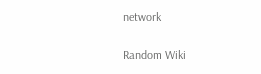network

Random Wiki